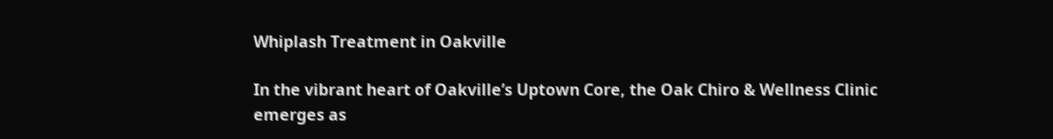Whiplash Treatment in Oakville

In the vibrant heart of Oakville’s Uptown Core, the Oak Chiro & Wellness Clinic emerges as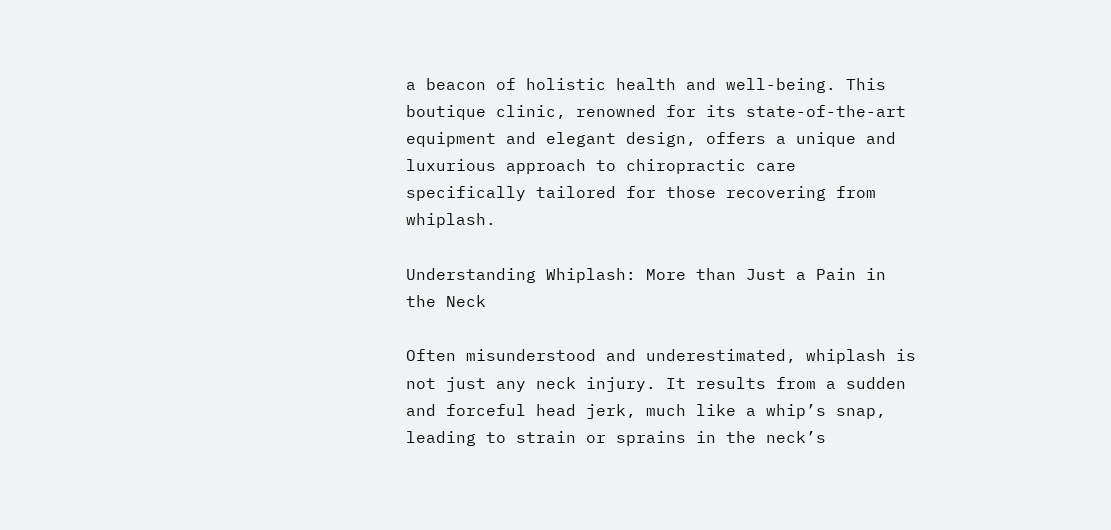a beacon of holistic health and well-being. This boutique clinic, renowned for its state-of-the-art equipment and elegant design, offers a unique and luxurious approach to chiropractic care specifically tailored for those recovering from whiplash.

Understanding Whiplash: More than Just a Pain in the Neck

Often misunderstood and underestimated, whiplash is not just any neck injury. It results from a sudden and forceful head jerk, much like a whip’s snap, leading to strain or sprains in the neck’s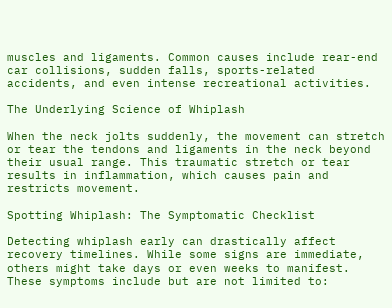muscles and ligaments. Common causes include rear-end car collisions, sudden falls, sports-related accidents, and even intense recreational activities.

The Underlying Science of Whiplash

When the neck jolts suddenly, the movement can stretch or tear the tendons and ligaments in the neck beyond their usual range. This traumatic stretch or tear results in inflammation, which causes pain and restricts movement.

Spotting Whiplash: The Symptomatic Checklist

Detecting whiplash early can drastically affect recovery timelines. While some signs are immediate, others might take days or even weeks to manifest. These symptoms include but are not limited to: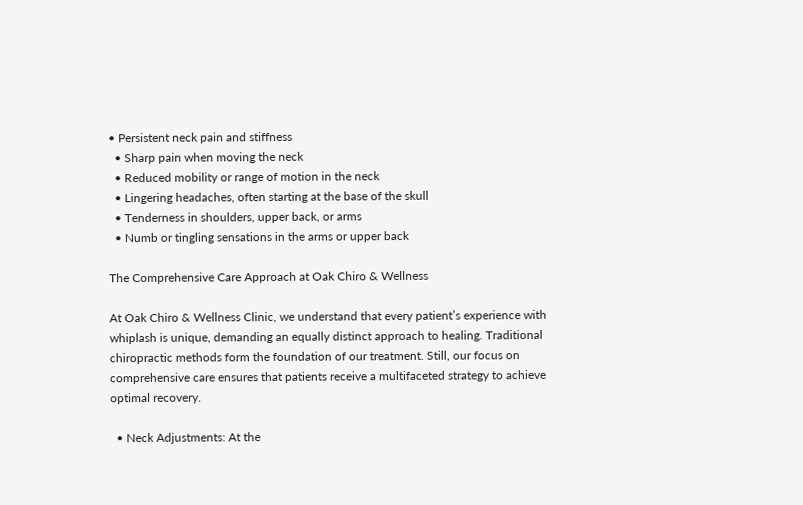• Persistent neck pain and stiffness
  • Sharp pain when moving the neck
  • Reduced mobility or range of motion in the neck
  • Lingering headaches, often starting at the base of the skull
  • Tenderness in shoulders, upper back, or arms
  • Numb or tingling sensations in the arms or upper back

The Comprehensive Care Approach at Oak Chiro & Wellness

At Oak Chiro & Wellness Clinic, we understand that every patient’s experience with whiplash is unique, demanding an equally distinct approach to healing. Traditional chiropractic methods form the foundation of our treatment. Still, our focus on comprehensive care ensures that patients receive a multifaceted strategy to achieve optimal recovery.

  • Neck Adjustments: At the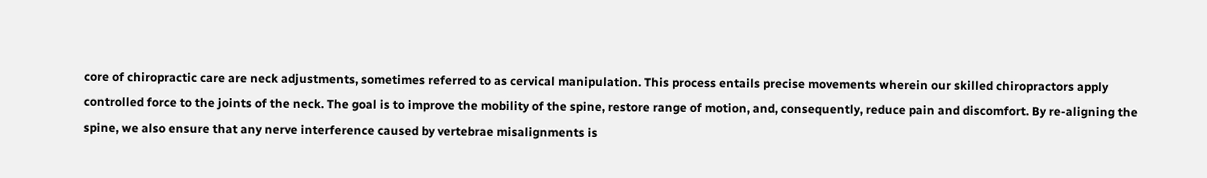core of chiropractic care are neck adjustments, sometimes referred to as cervical manipulation. This process entails precise movements wherein our skilled chiropractors apply controlled force to the joints of the neck. The goal is to improve the mobility of the spine, restore range of motion, and, consequently, reduce pain and discomfort. By re-aligning the spine, we also ensure that any nerve interference caused by vertebrae misalignments is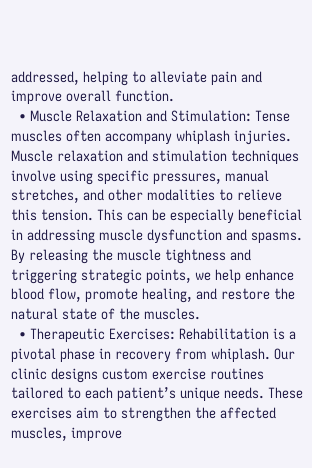addressed, helping to alleviate pain and improve overall function.
  • Muscle Relaxation and Stimulation: Tense muscles often accompany whiplash injuries. Muscle relaxation and stimulation techniques involve using specific pressures, manual stretches, and other modalities to relieve this tension. This can be especially beneficial in addressing muscle dysfunction and spasms. By releasing the muscle tightness and triggering strategic points, we help enhance blood flow, promote healing, and restore the natural state of the muscles.
  • Therapeutic Exercises: Rehabilitation is a pivotal phase in recovery from whiplash. Our clinic designs custom exercise routines tailored to each patient’s unique needs. These exercises aim to strengthen the affected muscles, improve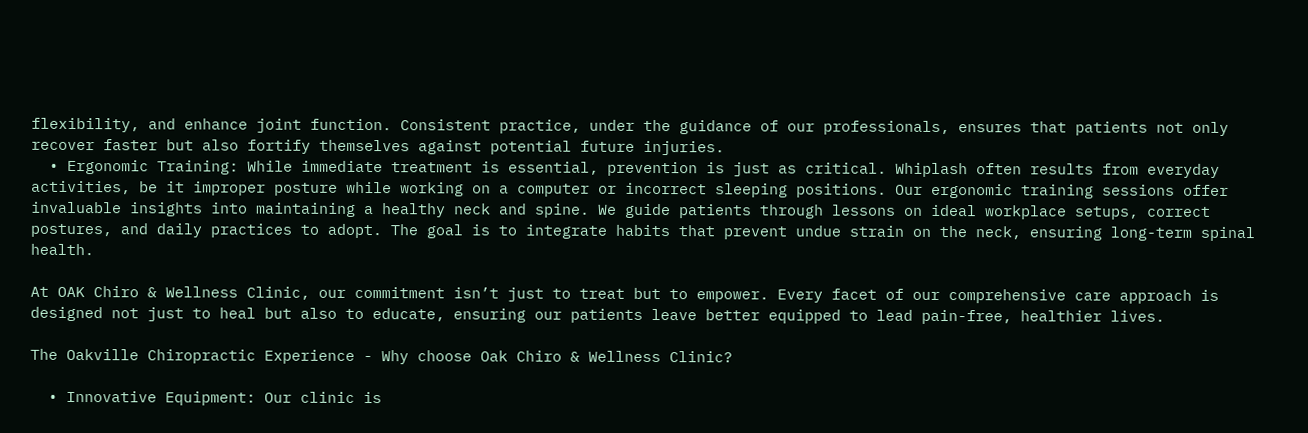flexibility, and enhance joint function. Consistent practice, under the guidance of our professionals, ensures that patients not only recover faster but also fortify themselves against potential future injuries.
  • Ergonomic Training: While immediate treatment is essential, prevention is just as critical. Whiplash often results from everyday activities, be it improper posture while working on a computer or incorrect sleeping positions. Our ergonomic training sessions offer invaluable insights into maintaining a healthy neck and spine. We guide patients through lessons on ideal workplace setups, correct postures, and daily practices to adopt. The goal is to integrate habits that prevent undue strain on the neck, ensuring long-term spinal health.

At OAK Chiro & Wellness Clinic, our commitment isn’t just to treat but to empower. Every facet of our comprehensive care approach is designed not just to heal but also to educate, ensuring our patients leave better equipped to lead pain-free, healthier lives.

The Oakville Chiropractic Experience - Why choose Oak Chiro & Wellness Clinic?

  • Innovative Equipment: Our clinic is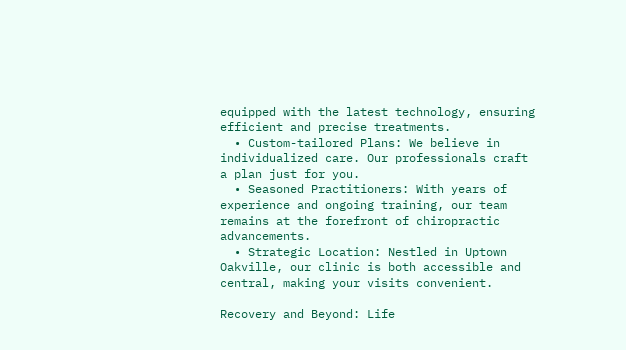equipped with the latest technology, ensuring efficient and precise treatments.
  • Custom-tailored Plans: We believe in individualized care. Our professionals craft a plan just for you.
  • Seasoned Practitioners: With years of experience and ongoing training, our team remains at the forefront of chiropractic advancements.
  • Strategic Location: Nestled in Uptown Oakville, our clinic is both accessible and central, making your visits convenient.

Recovery and Beyond: Life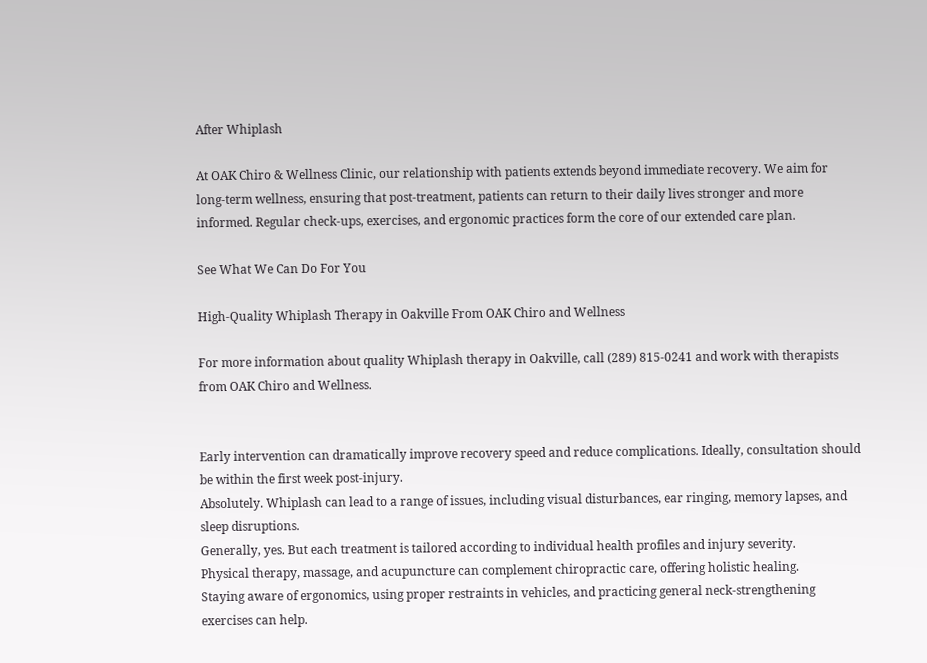After Whiplash

At OAK Chiro & Wellness Clinic, our relationship with patients extends beyond immediate recovery. We aim for long-term wellness, ensuring that post-treatment, patients can return to their daily lives stronger and more informed. Regular check-ups, exercises, and ergonomic practices form the core of our extended care plan.

See What We Can Do For You

High-Quality Whiplash Therapy in Oakville From OAK Chiro and Wellness

For more information about quality Whiplash therapy in Oakville, call (289) 815-0241 and work with therapists from OAK Chiro and Wellness.


Early intervention can dramatically improve recovery speed and reduce complications. Ideally, consultation should be within the first week post-injury.
Absolutely. Whiplash can lead to a range of issues, including visual disturbances, ear ringing, memory lapses, and sleep disruptions.
Generally, yes. But each treatment is tailored according to individual health profiles and injury severity.
Physical therapy, massage, and acupuncture can complement chiropractic care, offering holistic healing.
Staying aware of ergonomics, using proper restraints in vehicles, and practicing general neck-strengthening exercises can help.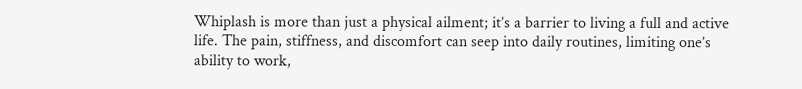Whiplash is more than just a physical ailment; it’s a barrier to living a full and active life. The pain, stiffness, and discomfort can seep into daily routines, limiting one’s ability to work,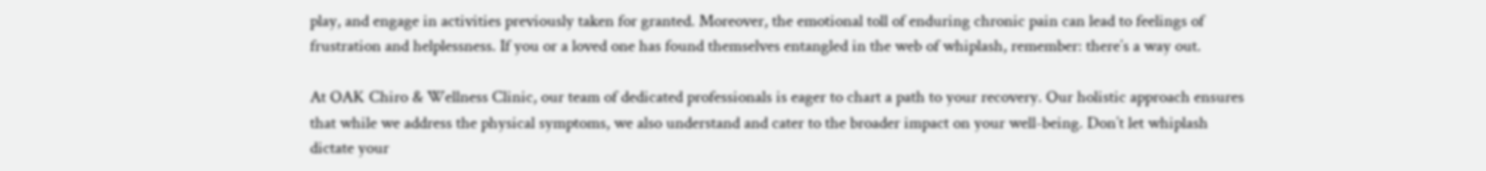play, and engage in activities previously taken for granted. Moreover, the emotional toll of enduring chronic pain can lead to feelings of frustration and helplessness. If you or a loved one has found themselves entangled in the web of whiplash, remember: there’s a way out.

At OAK Chiro & Wellness Clinic, our team of dedicated professionals is eager to chart a path to your recovery. Our holistic approach ensures that while we address the physical symptoms, we also understand and cater to the broader impact on your well-being. Don’t let whiplash dictate your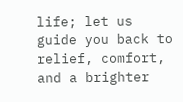life; let us guide you back to relief, comfort, and a brighter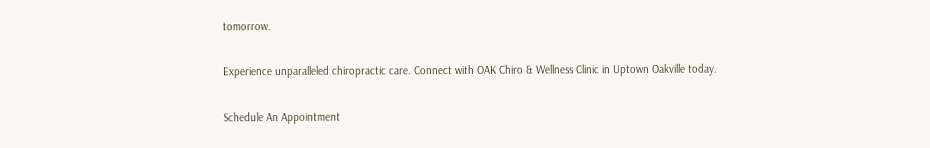tomorrow.

Experience unparalleled chiropractic care. Connect with OAK Chiro & Wellness Clinic in Uptown Oakville today.

Schedule An Appointment